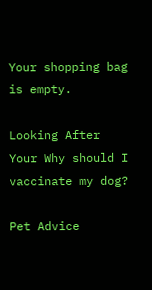Your shopping bag is empty.

Looking After Your Why should I vaccinate my dog?

Pet Advice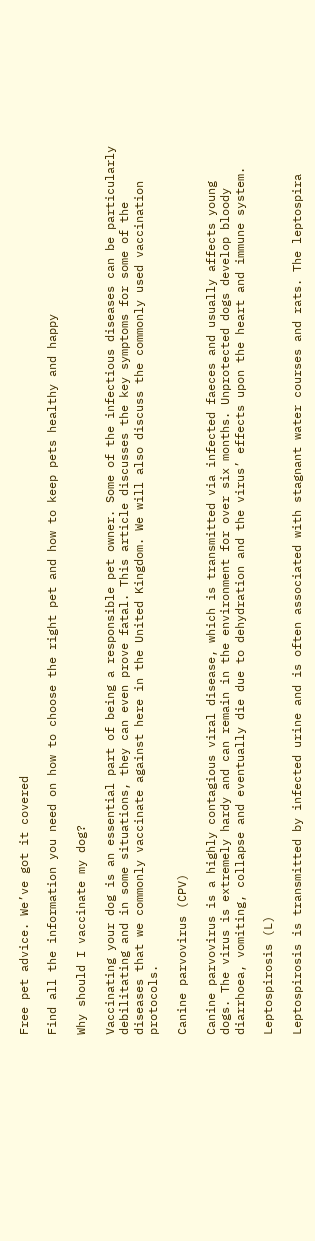Free pet advice. We’ve got it covered

Find all the information you need on how to choose the right pet and how to keep pets healthy and happy

Why should I vaccinate my dog?

Vaccinating your dog is an essential part of being a responsible pet owner. Some of the infectious diseases can be particularly debilitating and in some situations, they can even prove fatal. This article discusses the key symptoms for some of the diseases that we commonly vaccinate against here in the United Kingdom. We will also discuss the commonly used vaccination protocols.

Canine parvovirus (CPV)

Canine parvovirus is a highly contagious viral disease, which is transmitted via infected faeces and usually affects young dogs. The virus is extremely hardy and can remain in the environment for over six months. Unprotected dogs develop bloody diarrhoea, vomiting, collapse and eventually die due to dehydration and the virus’ effects upon the heart and immune system.

Leptospirosis (L)

Leptospirosis is transmitted by infected urine and is often associated with stagnant water courses and rats. The leptospira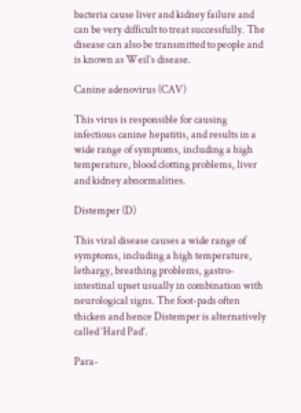bacteria cause liver and kidney failure and can be very difficult to treat successfully. The disease can also be transmitted to people and is known as Weil’s disease.

Canine adenovirus (CAV)

This virus is responsible for causing infectious canine hepatitis, and results in a wide range of symptoms, including a high temperature, blood clotting problems, liver and kidney abnormalities.

Distemper (D)

This viral disease causes a wide range of symptoms, including a high temperature, lethargy, breathing problems, gastro-intestinal upset usually in combination with neurological signs. The foot-pads often thicken and hence Distemper is alternatively called ‘Hard Pad’.

Para-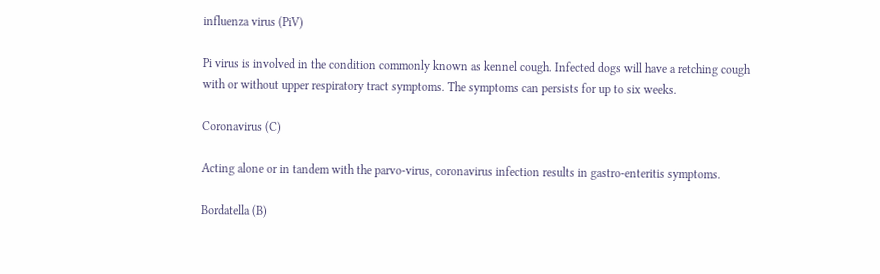influenza virus (PiV)

Pi virus is involved in the condition commonly known as kennel cough. Infected dogs will have a retching cough with or without upper respiratory tract symptoms. The symptoms can persists for up to six weeks.

Coronavirus (C)

Acting alone or in tandem with the parvo-virus, coronavirus infection results in gastro-enteritis symptoms.

Bordatella (B)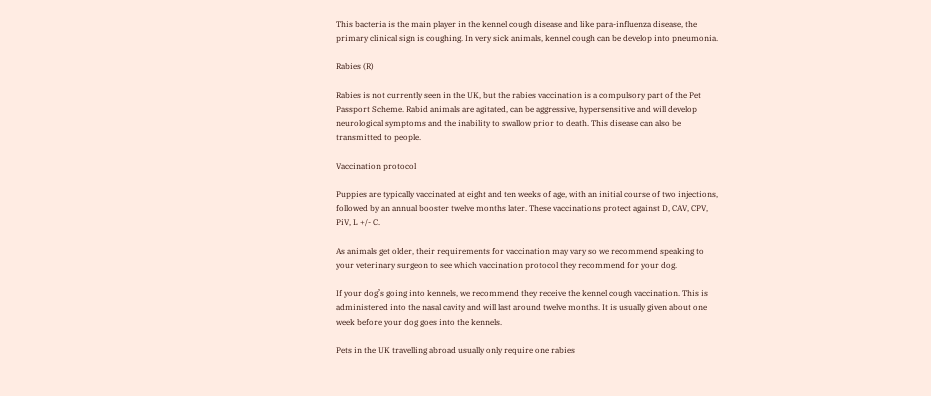This bacteria is the main player in the kennel cough disease and like para-influenza disease, the primary clinical sign is coughing. In very sick animals, kennel cough can be develop into pneumonia.

Rabies (R)

Rabies is not currently seen in the UK, but the rabies vaccination is a compulsory part of the Pet Passport Scheme. Rabid animals are agitated, can be aggressive, hypersensitive and will develop neurological symptoms and the inability to swallow prior to death. This disease can also be transmitted to people.

Vaccination protocol

Puppies are typically vaccinated at eight and ten weeks of age, with an initial course of two injections, followed by an annual booster twelve months later. These vaccinations protect against D, CAV, CPV, PiV, L +/- C.

As animals get older, their requirements for vaccination may vary so we recommend speaking to your veterinary surgeon to see which vaccination protocol they recommend for your dog.

If your dog’s going into kennels, we recommend they receive the kennel cough vaccination. This is administered into the nasal cavity and will last around twelve months. It is usually given about one week before your dog goes into the kennels.

Pets in the UK travelling abroad usually only require one rabies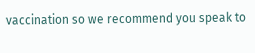vaccination so we recommend you speak to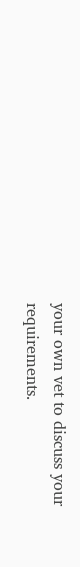your own vet to discuss your requirements.